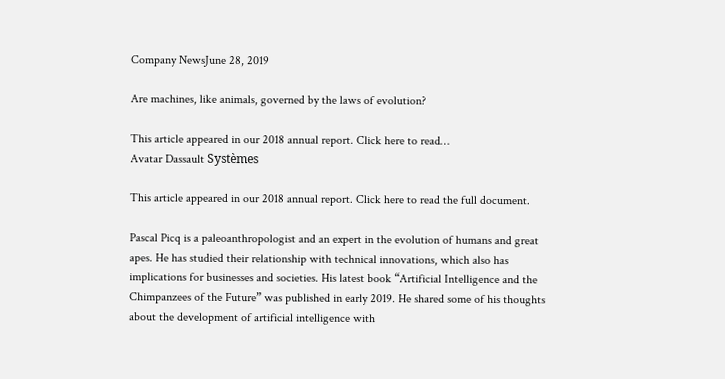Company NewsJune 28, 2019

Are machines, like animals, governed by the laws of evolution?

This article appeared in our 2018 annual report. Click here to read…
Avatar Dassault Systèmes

This article appeared in our 2018 annual report. Click here to read the full document.

Pascal Picq is a paleoanthropologist and an expert in the evolution of humans and great apes. He has studied their relationship with technical innovations, which also has implications for businesses and societies. His latest book “Artificial Intelligence and the Chimpanzees of the Future” was published in early 2019. He shared some of his thoughts about the development of artificial intelligence with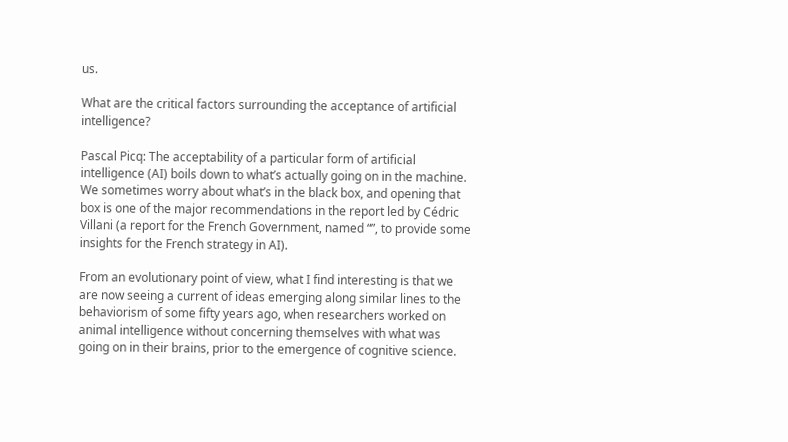us.

What are the critical factors surrounding the acceptance of artificial intelligence?

Pascal Picq: The acceptability of a particular form of artificial intelligence (AI) boils down to what’s actually going on in the machine. We sometimes worry about what’s in the black box, and opening that box is one of the major recommendations in the report led by Cédric Villani (a report for the French Government, named “”, to provide some insights for the French strategy in AI).

From an evolutionary point of view, what I find interesting is that we are now seeing a current of ideas emerging along similar lines to the behaviorism of some fifty years ago, when researchers worked on animal intelligence without concerning themselves with what was going on in their brains, prior to the emergence of cognitive science.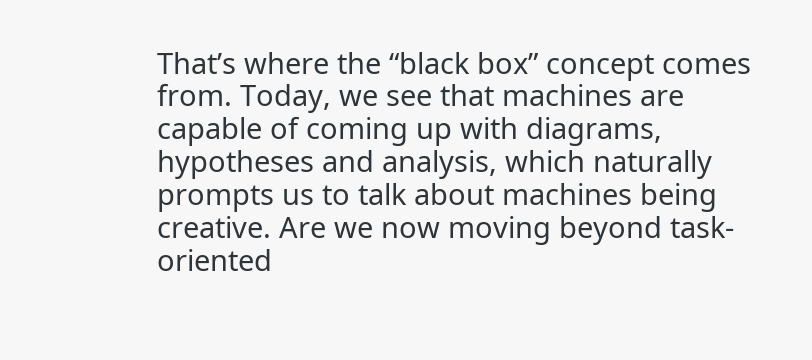That’s where the “black box” concept comes from. Today, we see that machines are capable of coming up with diagrams, hypotheses and analysis, which naturally prompts us to talk about machines being creative. Are we now moving beyond task-oriented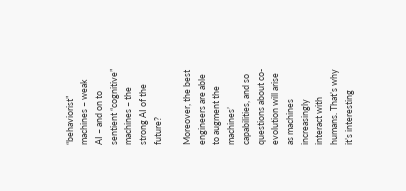“behaviorist” machines – weak AI – and on to sentient “cognitive” machines – the strong AI of the future?

Moreover, the best engineers are able to augment the machines’ capabilities, and so questions about co-evolution will arise as machines increasingly interact with humans. That’s why it’s interesting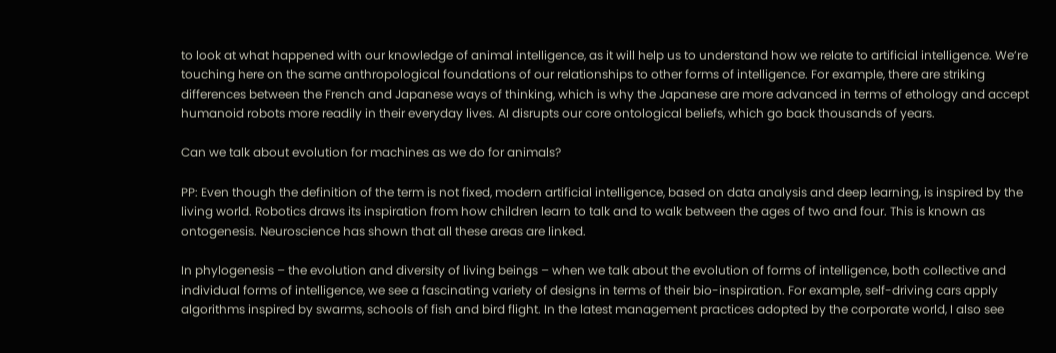to look at what happened with our knowledge of animal intelligence, as it will help us to understand how we relate to artificial intelligence. We’re touching here on the same anthropological foundations of our relationships to other forms of intelligence. For example, there are striking differences between the French and Japanese ways of thinking, which is why the Japanese are more advanced in terms of ethology and accept humanoid robots more readily in their everyday lives. AI disrupts our core ontological beliefs, which go back thousands of years.

Can we talk about evolution for machines as we do for animals?

PP: Even though the definition of the term is not fixed, modern artificial intelligence, based on data analysis and deep learning, is inspired by the living world. Robotics draws its inspiration from how children learn to talk and to walk between the ages of two and four. This is known as ontogenesis. Neuroscience has shown that all these areas are linked.

In phylogenesis – the evolution and diversity of living beings – when we talk about the evolution of forms of intelligence, both collective and individual forms of intelligence, we see a fascinating variety of designs in terms of their bio-inspiration. For example, self-driving cars apply algorithms inspired by swarms, schools of fish and bird flight. In the latest management practices adopted by the corporate world, I also see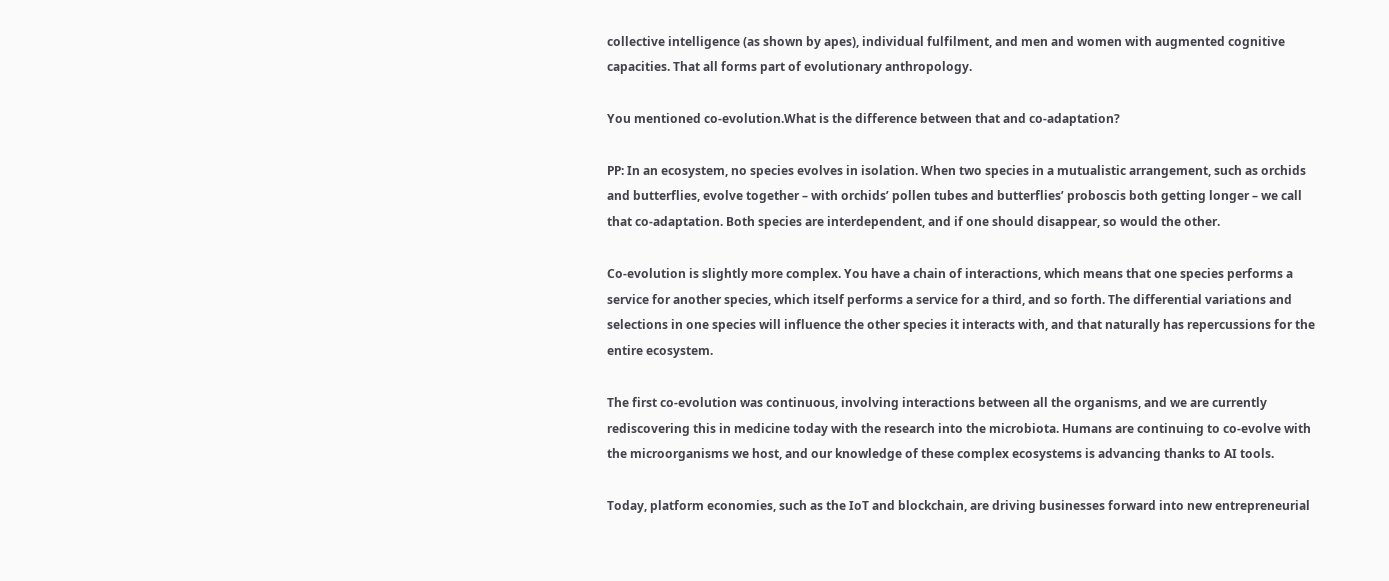collective intelligence (as shown by apes), individual fulfilment, and men and women with augmented cognitive capacities. That all forms part of evolutionary anthropology.

You mentioned co-evolution.What is the difference between that and co-adaptation?

PP: In an ecosystem, no species evolves in isolation. When two species in a mutualistic arrangement, such as orchids and butterflies, evolve together – with orchids’ pollen tubes and butterflies’ proboscis both getting longer – we call that co-adaptation. Both species are interdependent, and if one should disappear, so would the other.

Co-evolution is slightly more complex. You have a chain of interactions, which means that one species performs a service for another species, which itself performs a service for a third, and so forth. The differential variations and selections in one species will influence the other species it interacts with, and that naturally has repercussions for the entire ecosystem.

The first co-evolution was continuous, involving interactions between all the organisms, and we are currently rediscovering this in medicine today with the research into the microbiota. Humans are continuing to co-evolve with the microorganisms we host, and our knowledge of these complex ecosystems is advancing thanks to AI tools.

Today, platform economies, such as the IoT and blockchain, are driving businesses forward into new entrepreneurial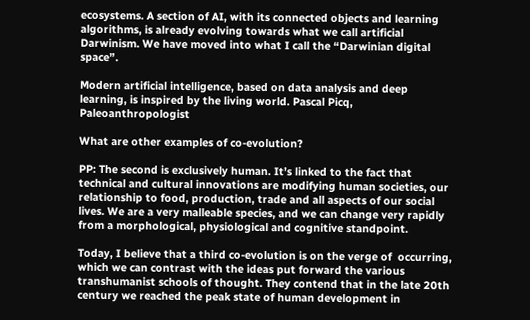ecosystems. A section of AI, with its connected objects and learning algorithms, is already evolving towards what we call artificial Darwinism. We have moved into what I call the “Darwinian digital space”.

Modern artificial intelligence, based on data analysis and deep learning, is inspired by the living world. Pascal Picq, Paleoanthropologist

What are other examples of co-evolution?

PP: The second is exclusively human. It’s linked to the fact that technical and cultural innovations are modifying human societies, our relationship to food, production, trade and all aspects of our social lives. We are a very malleable species, and we can change very rapidly from a morphological, physiological and cognitive standpoint.

Today, I believe that a third co-evolution is on the verge of  occurring, which we can contrast with the ideas put forward the various transhumanist schools of thought. They contend that in the late 20th century we reached the peak state of human development in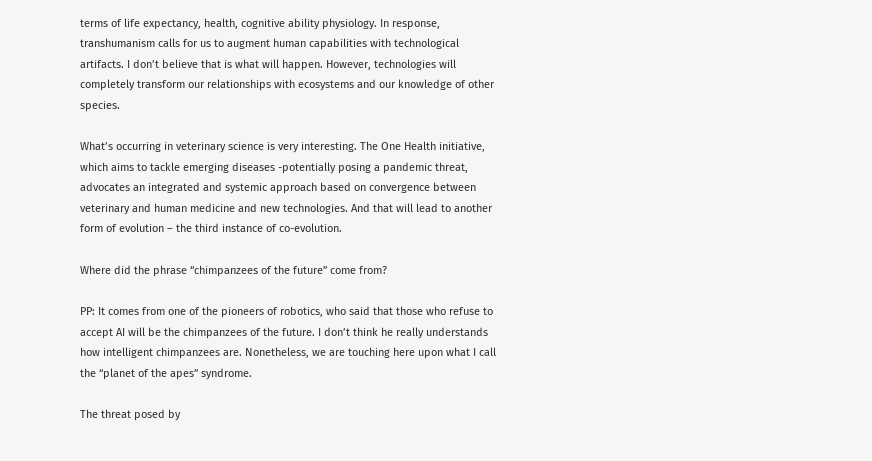terms of life expectancy, health, cognitive ability physiology. In response, transhumanism calls for us to augment human capabilities with technological artifacts. I don’t believe that is what will happen. However, technologies will completely transform our relationships with ecosystems and our knowledge of other species.

What’s occurring in veterinary science is very interesting. The One Health initiative, which aims to tackle emerging diseases -potentially posing a pandemic threat, advocates an integrated and systemic approach based on convergence between veterinary and human medicine and new technologies. And that will lead to another form of evolution – the third instance of co-evolution.

Where did the phrase “chimpanzees of the future” come from?

PP: It comes from one of the pioneers of robotics, who said that those who refuse to accept AI will be the chimpanzees of the future. I don’t think he really understands how intelligent chimpanzees are. Nonetheless, we are touching here upon what I call the “planet of the apes” syndrome.

The threat posed by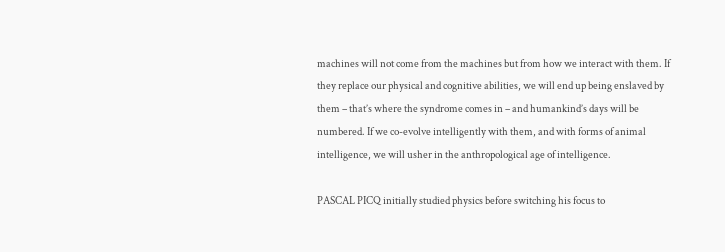machines will not come from the machines but from how we interact with them. If they replace our physical and cognitive abilities, we will end up being enslaved by them – that’s where the syndrome comes in – and humankind’s days will be numbered. If we co-evolve intelligently with them, and with forms of animal intelligence, we will usher in the anthropological age of intelligence.

PASCAL PICQ initially studied physics before switching his focus to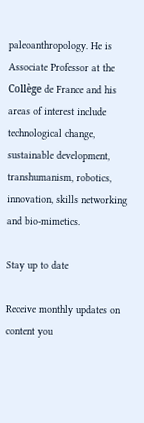paleoanthropology. He is Associate Professor at the Collège de France and his areas of interest include technological change, sustainable development, transhumanism, robotics, innovation, skills networking and bio-mimetics.

Stay up to date

Receive monthly updates on content you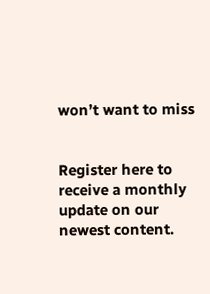won’t want to miss


Register here to receive a monthly update on our newest content.